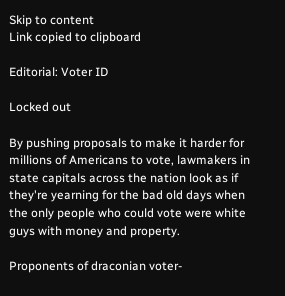Skip to content
Link copied to clipboard

Editorial: Voter ID

Locked out

By pushing proposals to make it harder for millions of Americans to vote, lawmakers in state capitals across the nation look as if they're yearning for the bad old days when the only people who could vote were white guys with money and property.

Proponents of draconian voter-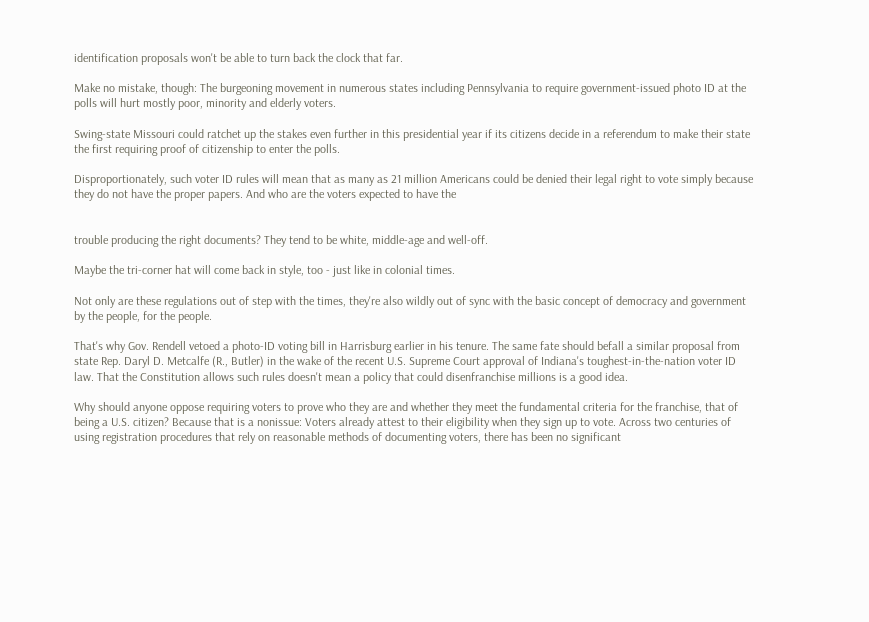identification proposals won't be able to turn back the clock that far.

Make no mistake, though: The burgeoning movement in numerous states including Pennsylvania to require government-issued photo ID at the polls will hurt mostly poor, minority and elderly voters.

Swing-state Missouri could ratchet up the stakes even further in this presidential year if its citizens decide in a referendum to make their state the first requiring proof of citizenship to enter the polls.

Disproportionately, such voter ID rules will mean that as many as 21 million Americans could be denied their legal right to vote simply because they do not have the proper papers. And who are the voters expected to have the


trouble producing the right documents? They tend to be white, middle-age and well-off.

Maybe the tri-corner hat will come back in style, too - just like in colonial times.

Not only are these regulations out of step with the times, they're also wildly out of sync with the basic concept of democracy and government by the people, for the people.

That's why Gov. Rendell vetoed a photo-ID voting bill in Harrisburg earlier in his tenure. The same fate should befall a similar proposal from state Rep. Daryl D. Metcalfe (R., Butler) in the wake of the recent U.S. Supreme Court approval of Indiana's toughest-in-the-nation voter ID law. That the Constitution allows such rules doesn't mean a policy that could disenfranchise millions is a good idea.

Why should anyone oppose requiring voters to prove who they are and whether they meet the fundamental criteria for the franchise, that of being a U.S. citizen? Because that is a nonissue: Voters already attest to their eligibility when they sign up to vote. Across two centuries of using registration procedures that rely on reasonable methods of documenting voters, there has been no significant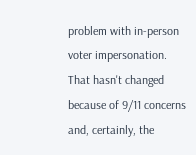problem with in-person voter impersonation. That hasn't changed because of 9/11 concerns and, certainly, the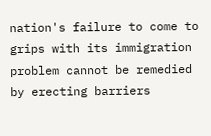nation's failure to come to grips with its immigration problem cannot be remedied by erecting barriers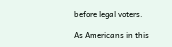before legal voters.

As Americans in this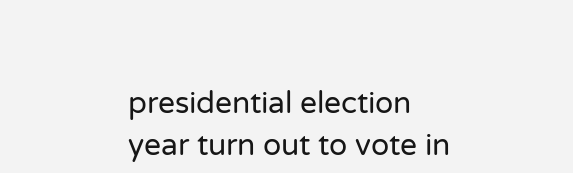presidential election year turn out to vote in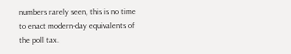numbers rarely seen, this is no time to enact modern-day equivalents of the poll tax.